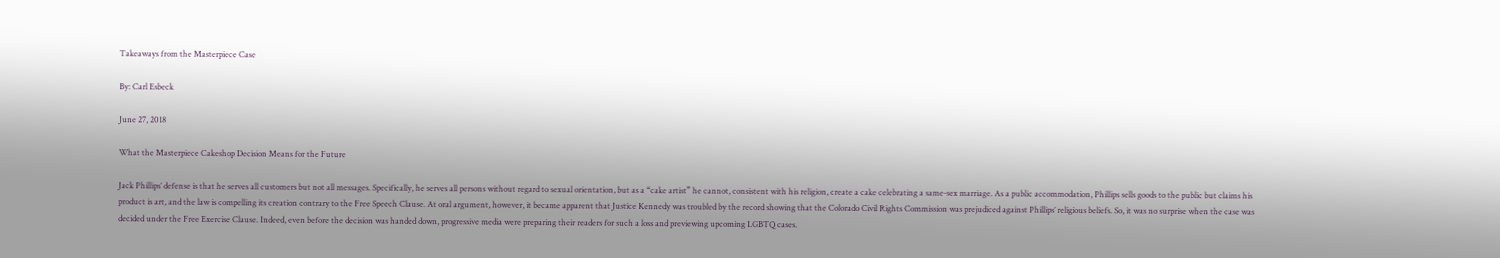Takeaways from the Masterpiece Case

By: Carl Esbeck

June 27, 2018

What the Masterpiece Cakeshop Decision Means for the Future

Jack Phillips’ defense is that he serves all customers but not all messages. Specifically, he serves all persons without regard to sexual orientation, but as a “cake artist” he cannot, consistent with his religion, create a cake celebrating a same-sex marriage. As a public accommodation, Phillips sells goods to the public but claims his product is art, and the law is compelling its creation contrary to the Free Speech Clause. At oral argument, however, it became apparent that Justice Kennedy was troubled by the record showing that the Colorado Civil Rights Commission was prejudiced against Phillips’ religious beliefs. So, it was no surprise when the case was decided under the Free Exercise Clause. Indeed, even before the decision was handed down, progressive media were preparing their readers for such a loss and previewing upcoming LGBTQ cases.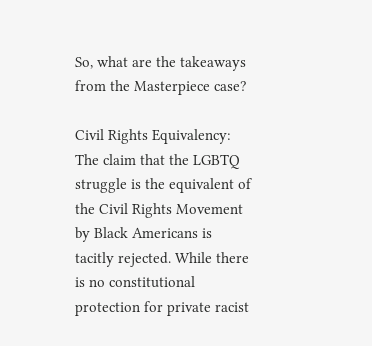So, what are the takeaways from the Masterpiece case?

Civil Rights Equivalency: The claim that the LGBTQ struggle is the equivalent of the Civil Rights Movement by Black Americans is tacitly rejected. While there is no constitutional protection for private racist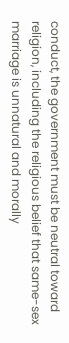conduct, the government must be neutral toward religion, including the religious belief that same-sex marriage is unnatural and morally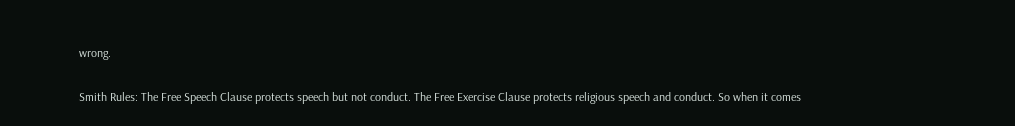wrong.

Smith Rules: The Free Speech Clause protects speech but not conduct. The Free Exercise Clause protects religious speech and conduct. So when it comes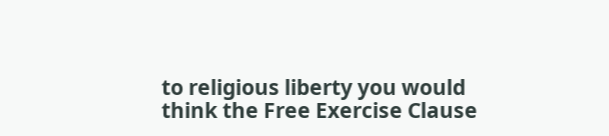to religious liberty you would think the Free Exercise Clause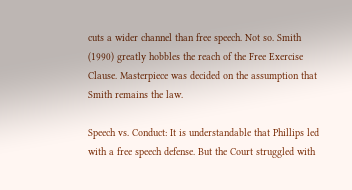cuts a wider channel than free speech. Not so. Smith (1990) greatly hobbles the reach of the Free Exercise Clause. Masterpiece was decided on the assumption that Smith remains the law.

Speech vs. Conduct: It is understandable that Phillips led with a free speech defense. But the Court struggled with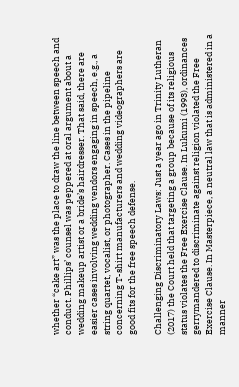whether “cake art” was the place to draw the line between speech and conduct. Phillips’ counsel was peppered at oral argument about a wedding makeup artist or a bride’s hairdresser. That said, there are easier cases involving wedding vendors engaging in speech, e.g., a string quartet, vocalist, or photographer. Cases in the pipeline concerning T-shirt manufacturers and wedding videographers are good fits for the free speech defense.

Challenging Discriminatory Laws: Just a year ago in Trinity Lutheran (2017) the Court held that targeting a group because of its religious status violates the Free Exercise Clause. In Lukumi (1993), ordinances gerrymandered to discriminate against religion violated the Free Exercise Clause. In Masterpiece, a neutral law that is administered in a manner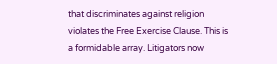that discriminates against religion violates the Free Exercise Clause. This is a formidable array. Litigators now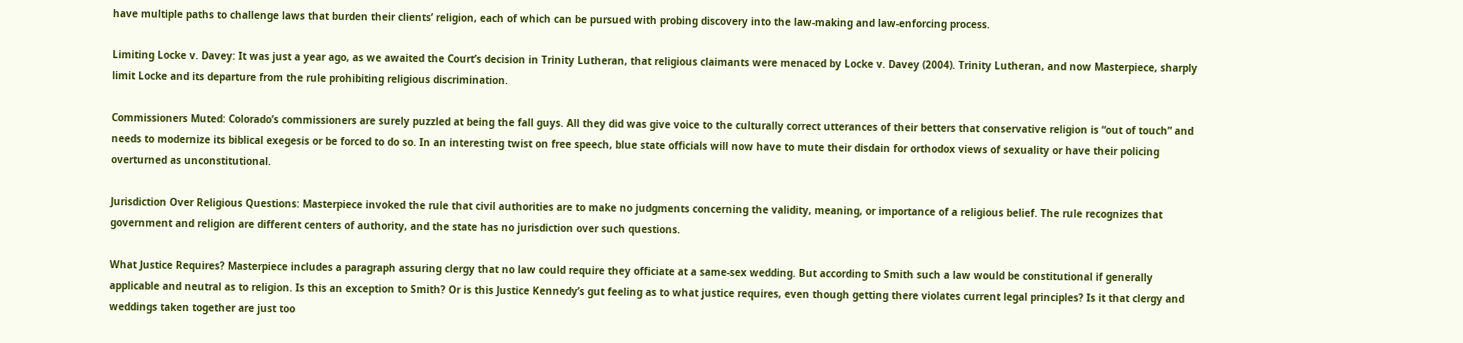have multiple paths to challenge laws that burden their clients’ religion, each of which can be pursued with probing discovery into the law-making and law-enforcing process.

Limiting Locke v. Davey: It was just a year ago, as we awaited the Court’s decision in Trinity Lutheran, that religious claimants were menaced by Locke v. Davey (2004). Trinity Lutheran, and now Masterpiece, sharply limit Locke and its departure from the rule prohibiting religious discrimination.

Commissioners Muted: Colorado’s commissioners are surely puzzled at being the fall guys. All they did was give voice to the culturally correct utterances of their betters that conservative religion is “out of touch” and needs to modernize its biblical exegesis or be forced to do so. In an interesting twist on free speech, blue state officials will now have to mute their disdain for orthodox views of sexuality or have their policing overturned as unconstitutional.

Jurisdiction Over Religious Questions: Masterpiece invoked the rule that civil authorities are to make no judgments concerning the validity, meaning, or importance of a religious belief. The rule recognizes that government and religion are different centers of authority, and the state has no jurisdiction over such questions.

What Justice Requires? Masterpiece includes a paragraph assuring clergy that no law could require they officiate at a same-sex wedding. But according to Smith such a law would be constitutional if generally applicable and neutral as to religion. Is this an exception to Smith? Or is this Justice Kennedy’s gut feeling as to what justice requires, even though getting there violates current legal principles? Is it that clergy and weddings taken together are just too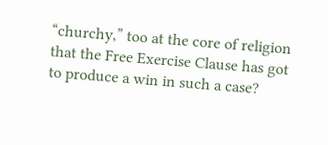“churchy,” too at the core of religion that the Free Exercise Clause has got to produce a win in such a case?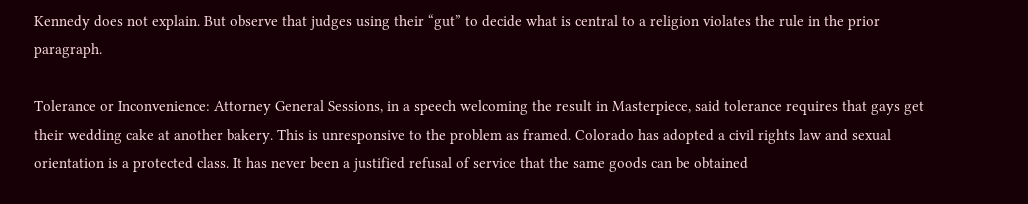Kennedy does not explain. But observe that judges using their “gut” to decide what is central to a religion violates the rule in the prior paragraph.

Tolerance or Inconvenience: Attorney General Sessions, in a speech welcoming the result in Masterpiece, said tolerance requires that gays get their wedding cake at another bakery. This is unresponsive to the problem as framed. Colorado has adopted a civil rights law and sexual orientation is a protected class. It has never been a justified refusal of service that the same goods can be obtained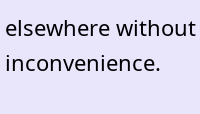elsewhere without inconvenience.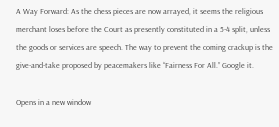A Way Forward: As the chess pieces are now arrayed, it seems the religious merchant loses before the Court as presently constituted in a 5-4 split, unless the goods or services are speech. The way to prevent the coming crackup is the give-and-take proposed by peacemakers like “Fairness For All.” Google it.

Opens in a new window